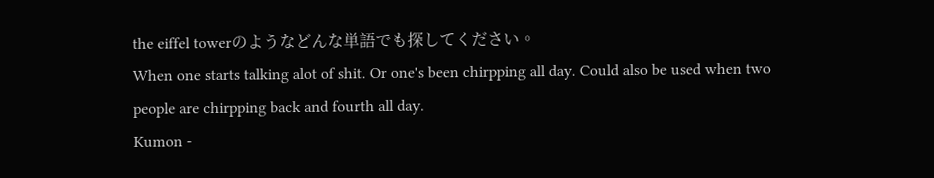the eiffel towerのようなどんな単語でも探してください。
When one starts talking alot of shit. Or one's been chirpping all day. Could also be used when two people are chirpping back and fourth all day.
Kumon -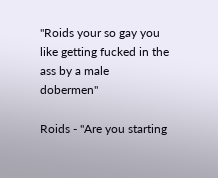"Roids your so gay you like getting fucked in the ass by a male dobermen"

Roids - "Are you starting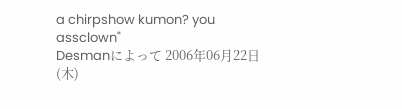a chirpshow kumon? you assclown"
Desmanによって 2006年06月22日(木)